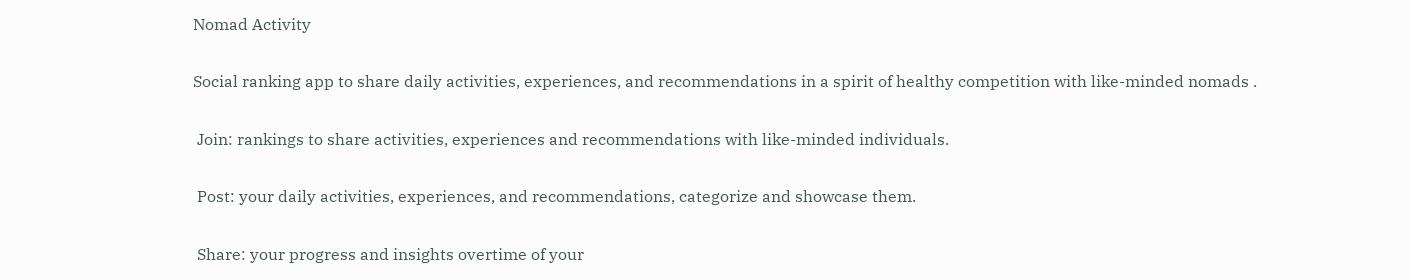Nomad Activity

Social ranking app to share daily activities, experiences, and recommendations in a spirit of healthy competition with like-minded nomads .

 Join: rankings to share activities, experiences and recommendations with like-minded individuals.

 Post: your daily activities, experiences, and recommendations, categorize and showcase them.

 Share: your progress and insights overtime of your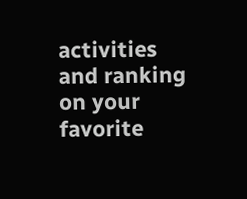activities and ranking on your favorite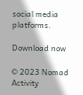social media platforms.

Download now

© 2023 Nomad Activity